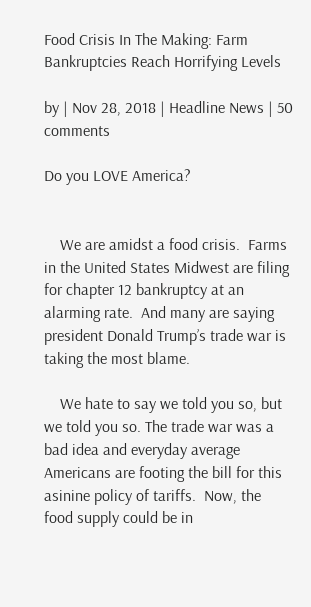Food Crisis In The Making: Farm Bankruptcies Reach Horrifying Levels

by | Nov 28, 2018 | Headline News | 50 comments

Do you LOVE America?


    We are amidst a food crisis.  Farms in the United States Midwest are filing for chapter 12 bankruptcy at an alarming rate.  And many are saying president Donald Trump’s trade war is taking the most blame.

    We hate to say we told you so, but we told you so. The trade war was a bad idea and everyday average Americans are footing the bill for this asinine policy of tariffs.  Now, the food supply could be in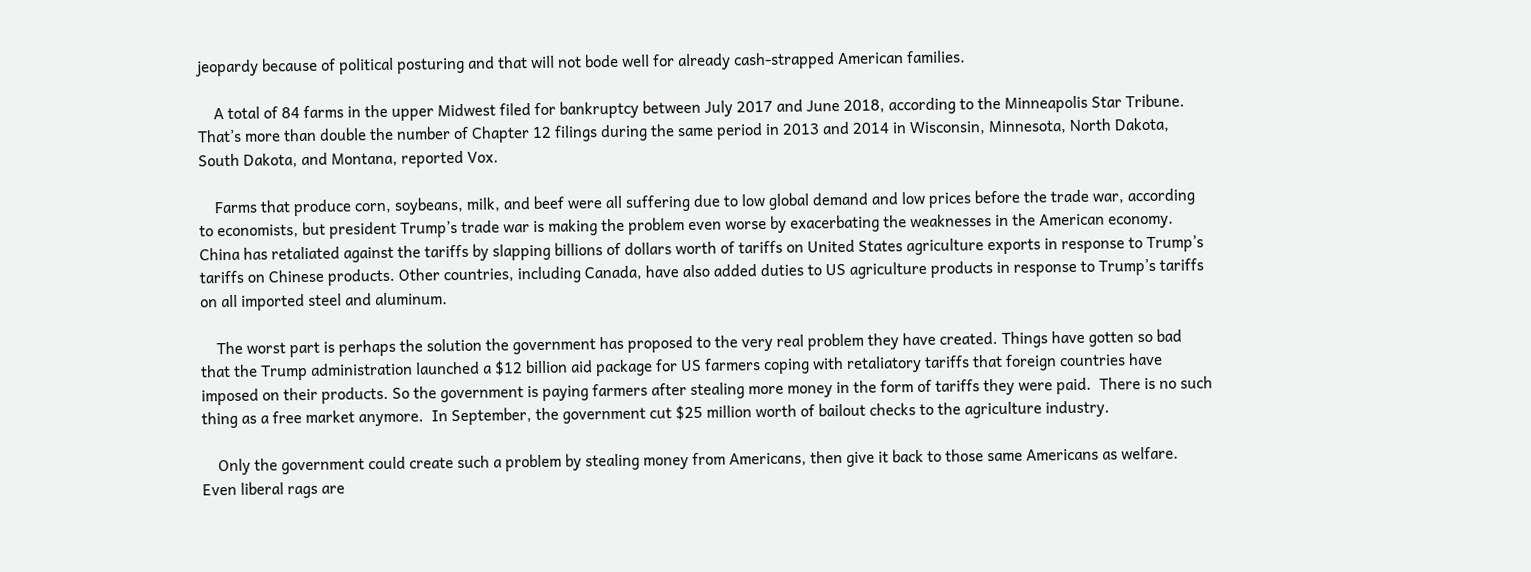jeopardy because of political posturing and that will not bode well for already cash-strapped American families.

    A total of 84 farms in the upper Midwest filed for bankruptcy between July 2017 and June 2018, according to the Minneapolis Star Tribune. That’s more than double the number of Chapter 12 filings during the same period in 2013 and 2014 in Wisconsin, Minnesota, North Dakota, South Dakota, and Montana, reported Vox.

    Farms that produce corn, soybeans, milk, and beef were all suffering due to low global demand and low prices before the trade war, according to economists, but president Trump’s trade war is making the problem even worse by exacerbating the weaknesses in the American economy. China has retaliated against the tariffs by slapping billions of dollars worth of tariffs on United States agriculture exports in response to Trump’s tariffs on Chinese products. Other countries, including Canada, have also added duties to US agriculture products in response to Trump’s tariffs on all imported steel and aluminum.

    The worst part is perhaps the solution the government has proposed to the very real problem they have created. Things have gotten so bad that the Trump administration launched a $12 billion aid package for US farmers coping with retaliatory tariffs that foreign countries have imposed on their products. So the government is paying farmers after stealing more money in the form of tariffs they were paid.  There is no such thing as a free market anymore.  In September, the government cut $25 million worth of bailout checks to the agriculture industry.

    Only the government could create such a problem by stealing money from Americans, then give it back to those same Americans as welfare.  Even liberal rags are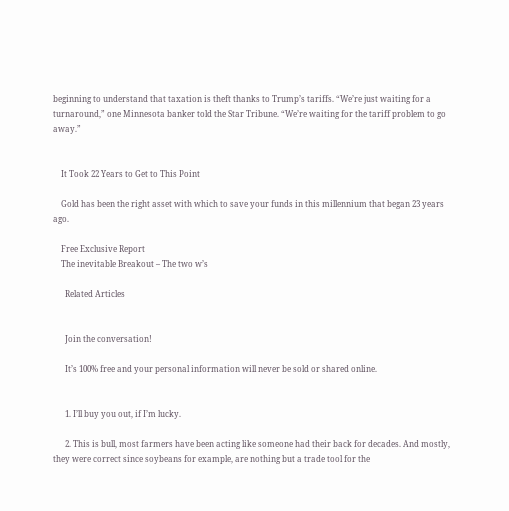beginning to understand that taxation is theft thanks to Trump’s tariffs. “We’re just waiting for a turnaround,” one Minnesota banker told the Star Tribune. “We’re waiting for the tariff problem to go away.”


    It Took 22 Years to Get to This Point

    Gold has been the right asset with which to save your funds in this millennium that began 23 years ago.

    Free Exclusive Report
    The inevitable Breakout – The two w’s

      Related Articles


      Join the conversation!

      It’s 100% free and your personal information will never be sold or shared online.


      1. I’ll buy you out, if I’m lucky.

      2. This is bull, most farmers have been acting like someone had their back for decades. And mostly, they were correct since soybeans for example, are nothing but a trade tool for the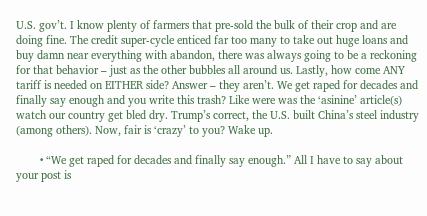U.S. gov’t. I know plenty of farmers that pre-sold the bulk of their crop and are doing fine. The credit super-cycle enticed far too many to take out huge loans and buy damn near everything with abandon, there was always going to be a reckoning for that behavior – just as the other bubbles all around us. Lastly, how come ANY tariff is needed on EITHER side? Answer – they aren’t. We get raped for decades and finally say enough and you write this trash? Like were was the ‘asinine’ article(s) watch our country get bled dry. Trump’s correct, the U.S. built China’s steel industry (among others). Now, fair is ‘crazy’ to you? Wake up.

        • “We get raped for decades and finally say enough.” All I have to say about your post is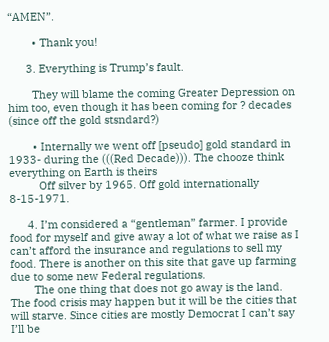“AMEN”.

        • Thank you!

      3. Everything is Trump’s fault.

        They will blame the coming Greater Depression on him too, even though it has been coming for ? decades (since off the gold stsndard?)

        • Internally we went off [pseudo] gold standard in 1933- during the (((Red Decade))). The chooze think everything on Earth is theirs
          Off silver by 1965. Off gold internationally 8-15-1971.

      4. I’m considered a “gentleman” farmer. I provide food for myself and give away a lot of what we raise as I can’t afford the insurance and regulations to sell my food. There is another on this site that gave up farming due to some new Federal regulations.
        The one thing that does not go away is the land. The food crisis may happen but it will be the cities that will starve. Since cities are mostly Democrat I can’t say I’ll be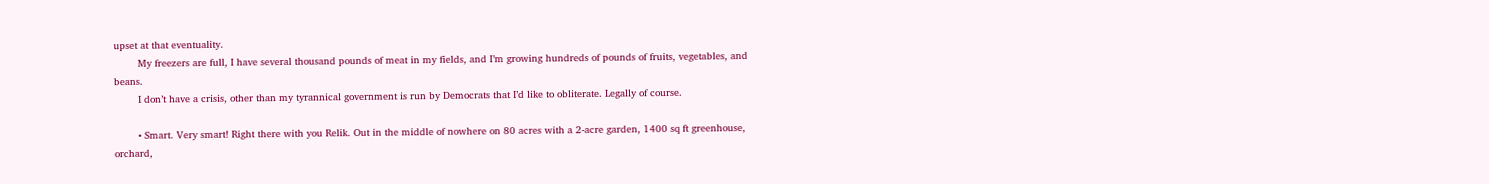upset at that eventuality.
        My freezers are full, I have several thousand pounds of meat in my fields, and I’m growing hundreds of pounds of fruits, vegetables, and beans.
        I don’t have a crisis, other than my tyrannical government is run by Democrats that I’d like to obliterate. Legally of course.

        • Smart. Very smart! Right there with you Relik. Out in the middle of nowhere on 80 acres with a 2-acre garden, 1400 sq ft greenhouse, orchard,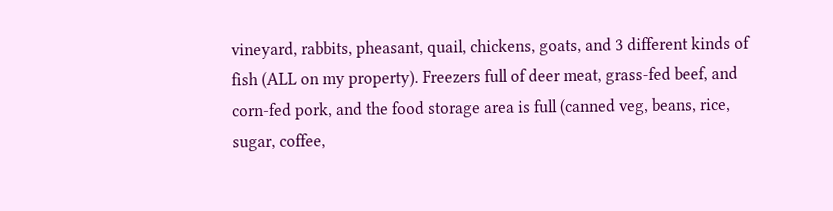vineyard, rabbits, pheasant, quail, chickens, goats, and 3 different kinds of fish (ALL on my property). Freezers full of deer meat, grass-fed beef, and corn-fed pork, and the food storage area is full (canned veg, beans, rice, sugar, coffee,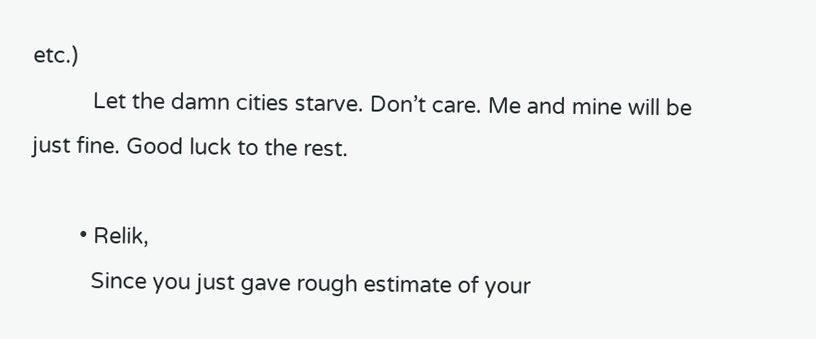etc.)
          Let the damn cities starve. Don’t care. Me and mine will be just fine. Good luck to the rest.

        • Relik,
          Since you just gave rough estimate of your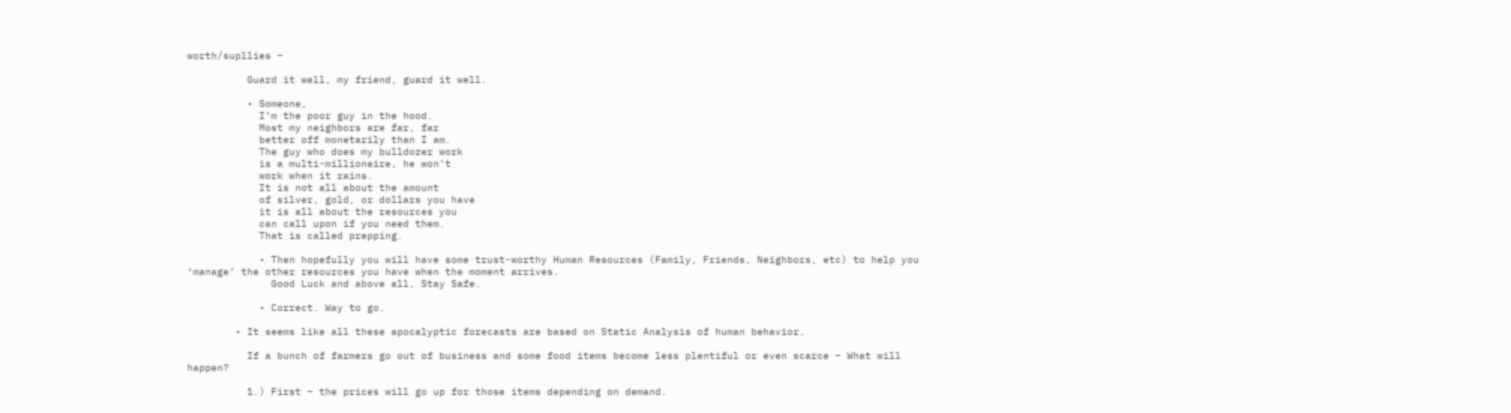worth/supllies –

          Guard it well, my friend, guard it well.

          • Someone,
            I’m the poor guy in the hood.
            Most my neighbors are far, far
            better off monetarily than I am.
            The guy who does my bulldozer work
            is a multi-millionaire, he won’t
            work when it rains.
            It is not all about the amount
            of silver, gold, or dollars you have
            it is all about the resources you
            can call upon if you need them.
            That is called prepping.

            • Then hopefully you will have some trust-worthy Human Resources (Family, Friends, Neighbors, etc) to help you ‘manage’ the other resources you have when the moment arrives.
              Good Luck and above all, Stay Safe.

            • Correct. Way to go.

        • It seems like all these apocalyptic forecasts are based on Static Analysis of human behavior.

          If a bunch of farmers go out of business and some food items become less plentiful or even scarce – What will happen?

          1.) First – the prices will go up for those items depending on demand.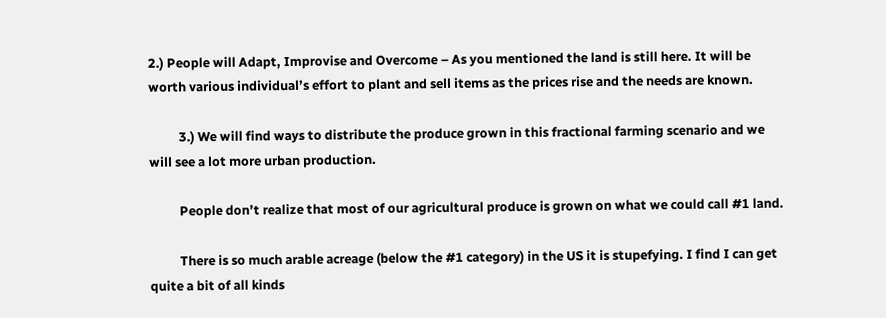2.) People will Adapt, Improvise and Overcome – As you mentioned the land is still here. It will be worth various individual’s effort to plant and sell items as the prices rise and the needs are known.

          3.) We will find ways to distribute the produce grown in this fractional farming scenario and we will see a lot more urban production.

          People don’t realize that most of our agricultural produce is grown on what we could call #1 land.

          There is so much arable acreage (below the #1 category) in the US it is stupefying. I find I can get quite a bit of all kinds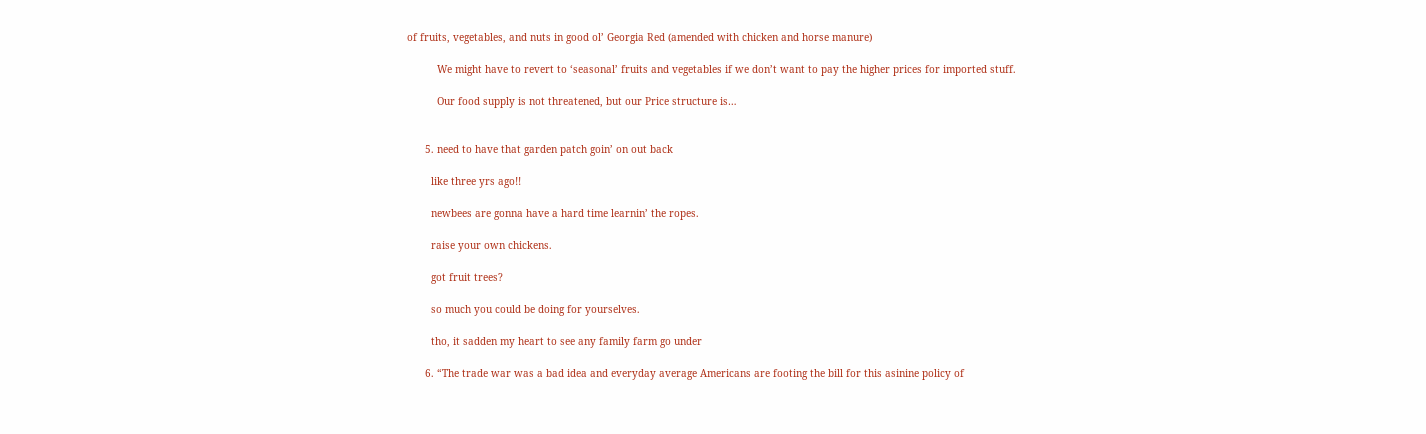of fruits, vegetables, and nuts in good ol’ Georgia Red (amended with chicken and horse manure)

          We might have to revert to ‘seasonal’ fruits and vegetables if we don’t want to pay the higher prices for imported stuff.

          Our food supply is not threatened, but our Price structure is…


      5. need to have that garden patch goin’ on out back

        like three yrs ago!!

        newbees are gonna have a hard time learnin’ the ropes.

        raise your own chickens.

        got fruit trees?

        so much you could be doing for yourselves.

        tho, it sadden my heart to see any family farm go under

      6. “The trade war was a bad idea and everyday average Americans are footing the bill for this asinine policy of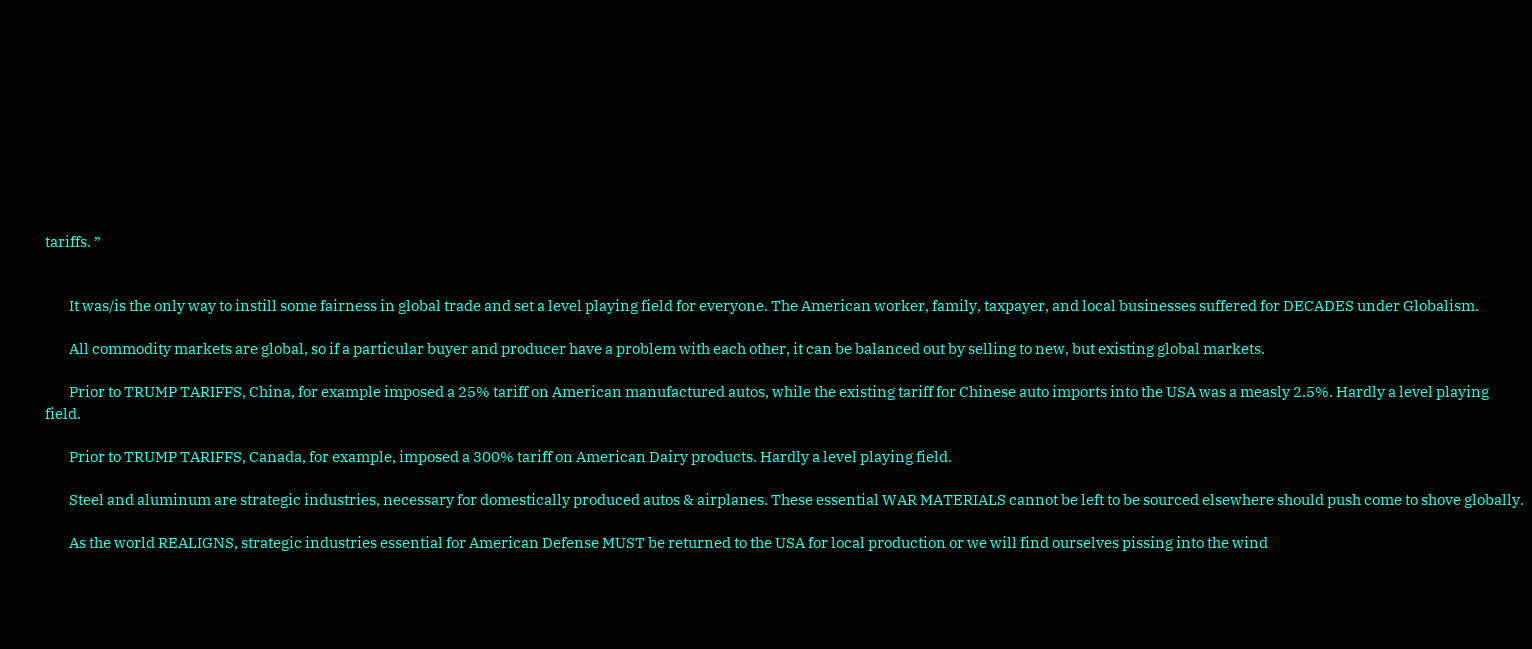tariffs. ”


        It was/is the only way to instill some fairness in global trade and set a level playing field for everyone. The American worker, family, taxpayer, and local businesses suffered for DECADES under Globalism.

        All commodity markets are global, so if a particular buyer and producer have a problem with each other, it can be balanced out by selling to new, but existing global markets.

        Prior to TRUMP TARIFFS, China, for example imposed a 25% tariff on American manufactured autos, while the existing tariff for Chinese auto imports into the USA was a measly 2.5%. Hardly a level playing field.

        Prior to TRUMP TARIFFS, Canada, for example, imposed a 300% tariff on American Dairy products. Hardly a level playing field.

        Steel and aluminum are strategic industries, necessary for domestically produced autos & airplanes. These essential WAR MATERIALS cannot be left to be sourced elsewhere should push come to shove globally.

        As the world REALIGNS, strategic industries essential for American Defense MUST be returned to the USA for local production or we will find ourselves pissing into the wind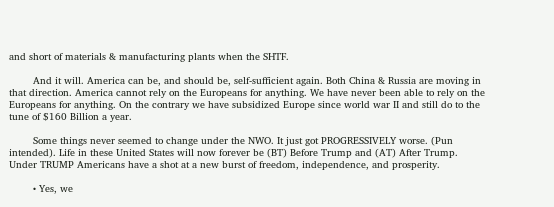and short of materials & manufacturing plants when the SHTF.

        And it will. America can be, and should be, self-sufficient again. Both China & Russia are moving in that direction. America cannot rely on the Europeans for anything. We have never been able to rely on the Europeans for anything. On the contrary we have subsidized Europe since world war II and still do to the tune of $160 Billion a year.

        Some things never seemed to change under the NWO. It just got PROGRESSIVELY worse. (Pun intended). Life in these United States will now forever be (BT) Before Trump and (AT) After Trump. Under TRUMP Americans have a shot at a new burst of freedom, independence, and prosperity.

        • Yes, we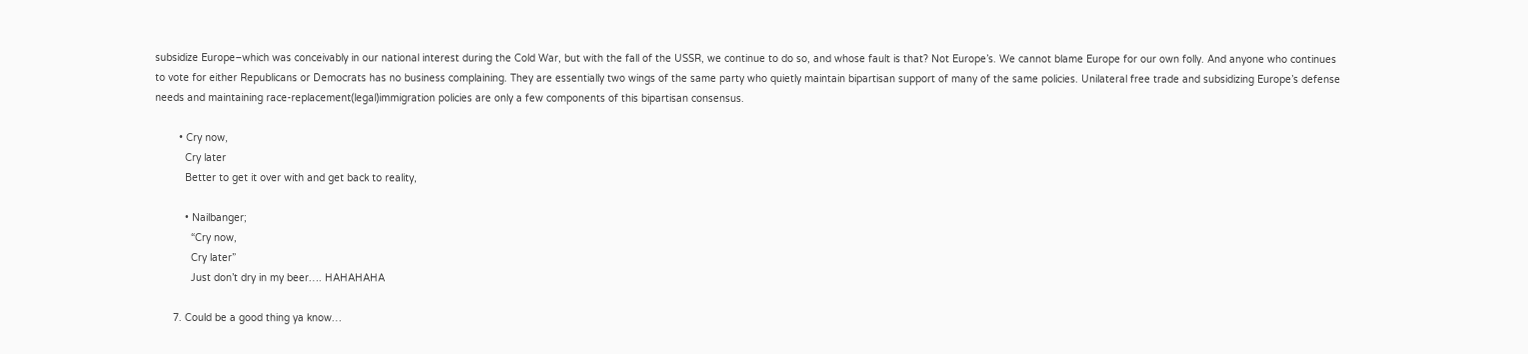subsidize Europe–which was conceivably in our national interest during the Cold War, but with the fall of the USSR, we continue to do so, and whose fault is that? Not Europe’s. We cannot blame Europe for our own folly. And anyone who continues to vote for either Republicans or Democrats has no business complaining. They are essentially two wings of the same party who quietly maintain bipartisan support of many of the same policies. Unilateral free trade and subsidizing Europe’s defense needs and maintaining race-replacement(legal)immigration policies are only a few components of this bipartisan consensus.

        • Cry now,
          Cry later
          Better to get it over with and get back to reality,

          • Nailbanger;
            “Cry now,
            Cry later”
            Just don’t dry in my beer…. HAHAHAHA

      7. Could be a good thing ya know…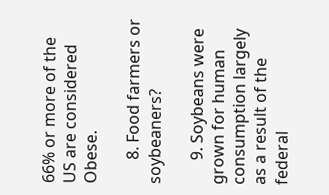66% or more of the US are considered Obese.

      8. Food farmers or soybeaners?

      9. Soybeans were grown for human consumption largely as a result of the federal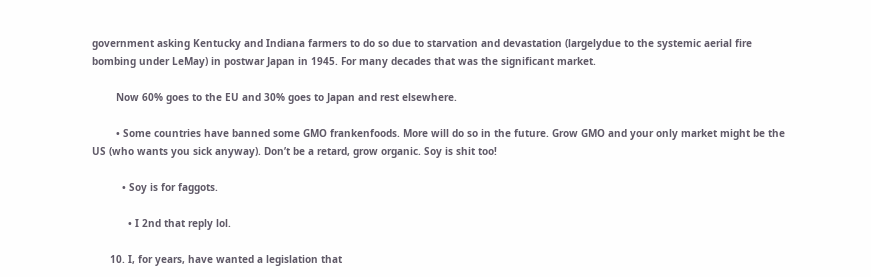government asking Kentucky and Indiana farmers to do so due to starvation and devastation (largelydue to the systemic aerial fire bombing under LeMay) in postwar Japan in 1945. For many decades that was the significant market.

        Now 60% goes to the EU and 30% goes to Japan and rest elsewhere.

        • Some countries have banned some GMO frankenfoods. More will do so in the future. Grow GMO and your only market might be the US (who wants you sick anyway). Don’t be a retard, grow organic. Soy is shit too!

          • Soy is for faggots.

            • I 2nd that reply lol.

      10. I, for years, have wanted a legislation that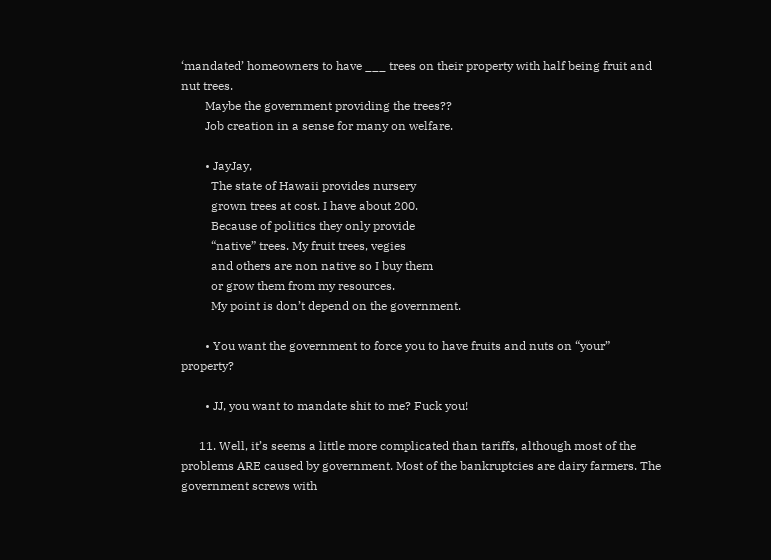‘mandated’ homeowners to have ___ trees on their property with half being fruit and nut trees.
        Maybe the government providing the trees??
        Job creation in a sense for many on welfare.

        • JayJay,
          The state of Hawaii provides nursery
          grown trees at cost. I have about 200.
          Because of politics they only provide
          “native” trees. My fruit trees, vegies
          and others are non native so I buy them
          or grow them from my resources.
          My point is don’t depend on the government.

        • You want the government to force you to have fruits and nuts on “your” property?

        • JJ, you want to mandate shit to me? Fuck you!

      11. Well, it’s seems a little more complicated than tariffs, although most of the problems ARE caused by government. Most of the bankruptcies are dairy farmers. The government screws with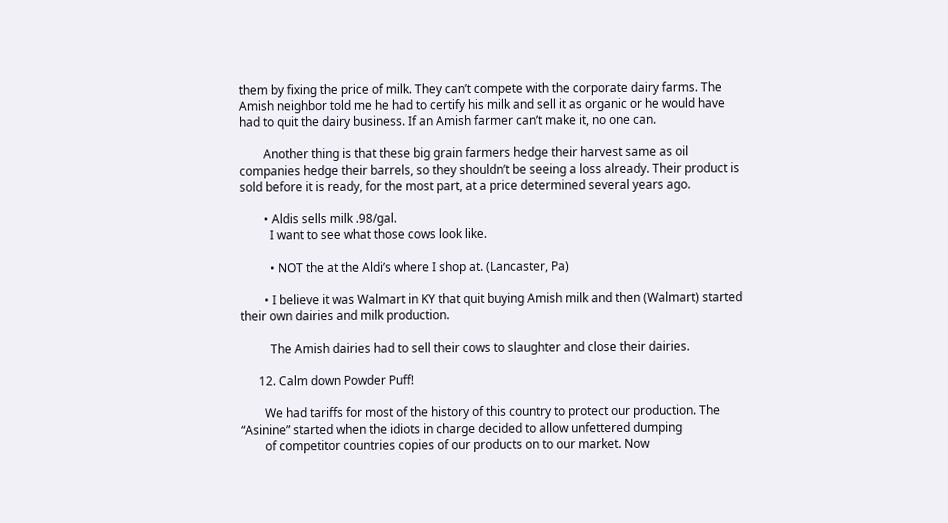them by fixing the price of milk. They can’t compete with the corporate dairy farms. The Amish neighbor told me he had to certify his milk and sell it as organic or he would have had to quit the dairy business. If an Amish farmer can’t make it, no one can.

        Another thing is that these big grain farmers hedge their harvest same as oil companies hedge their barrels, so they shouldn’t be seeing a loss already. Their product is sold before it is ready, for the most part, at a price determined several years ago.

        • Aldis sells milk .98/gal.
          I want to see what those cows look like.

          • NOT the at the Aldi’s where I shop at. (Lancaster, Pa)

        • I believe it was Walmart in KY that quit buying Amish milk and then (Walmart) started their own dairies and milk production.

          The Amish dairies had to sell their cows to slaughter and close their dairies.

      12. Calm down Powder Puff!

        We had tariffs for most of the history of this country to protect our production. The “Asinine” started when the idiots in charge decided to allow unfettered dumping
        of competitor countries copies of our products on to our market. Now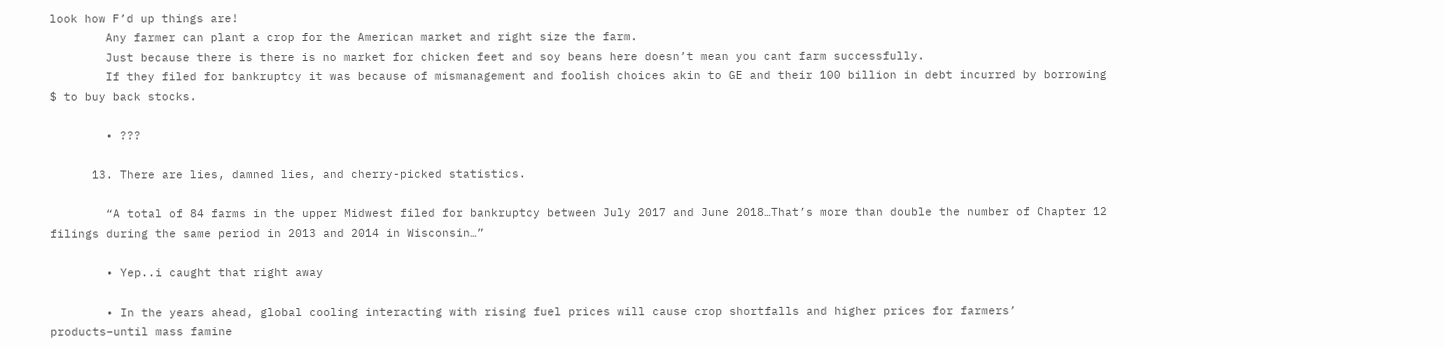look how F’d up things are!
        Any farmer can plant a crop for the American market and right size the farm.
        Just because there is there is no market for chicken feet and soy beans here doesn’t mean you cant farm successfully.
        If they filed for bankruptcy it was because of mismanagement and foolish choices akin to GE and their 100 billion in debt incurred by borrowing $ to buy back stocks.

        • ???

      13. There are lies, damned lies, and cherry-picked statistics.

        “A total of 84 farms in the upper Midwest filed for bankruptcy between July 2017 and June 2018…That’s more than double the number of Chapter 12 filings during the same period in 2013 and 2014 in Wisconsin…”

        • Yep..i caught that right away

        • In the years ahead, global cooling interacting with rising fuel prices will cause crop shortfalls and higher prices for farmers’ products–until mass famine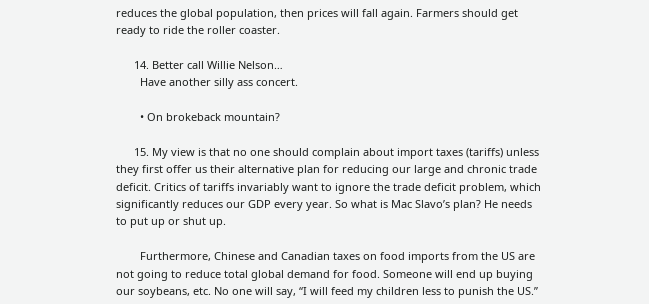reduces the global population, then prices will fall again. Farmers should get ready to ride the roller coaster.

      14. Better call Willie Nelson…
        Have another silly ass concert.

        • On brokeback mountain?

      15. My view is that no one should complain about import taxes (tariffs) unless they first offer us their alternative plan for reducing our large and chronic trade deficit. Critics of tariffs invariably want to ignore the trade deficit problem, which significantly reduces our GDP every year. So what is Mac Slavo’s plan? He needs to put up or shut up.

        Furthermore, Chinese and Canadian taxes on food imports from the US are not going to reduce total global demand for food. Someone will end up buying our soybeans, etc. No one will say, “I will feed my children less to punish the US.”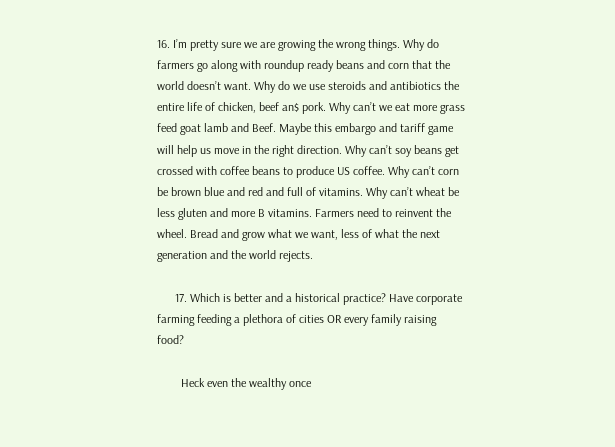16. I’m pretty sure we are growing the wrong things. Why do farmers go along with roundup ready beans and corn that the world doesn’t want. Why do we use steroids and antibiotics the entire life of chicken, beef an$ pork. Why can’t we eat more grass feed goat lamb and Beef. Maybe this embargo and tariff game will help us move in the right direction. Why can’t soy beans get crossed with coffee beans to produce US coffee. Why can’t corn be brown blue and red and full of vitamins. Why can’t wheat be less gluten and more B vitamins. Farmers need to reinvent the wheel. Bread and grow what we want, less of what the next generation and the world rejects.

      17. Which is better and a historical practice? Have corporate farming feeding a plethora of cities OR every family raising food?

        Heck even the wealthy once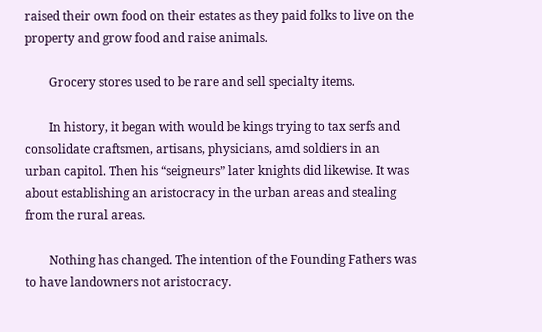raised their own food on their estates as they paid folks to live on the property and grow food and raise animals.

        Grocery stores used to be rare and sell specialty items.

        In history, it began with would be kings trying to tax serfs and consolidate craftsmen, artisans, physicians, amd soldiers in an urban capitol. Then his “seigneurs” later knights did likewise. It was about establishing an aristocracy in the urban areas and stealing from the rural areas.

        Nothing has changed. The intention of the Founding Fathers was to have landowners not aristocracy.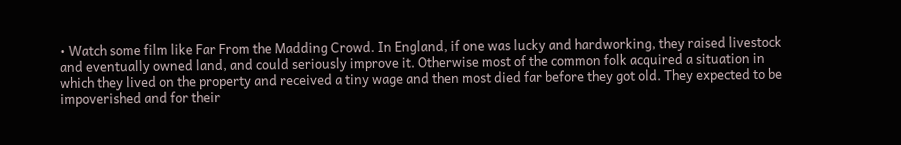• Watch some film like Far From the Madding Crowd. In England, if one was lucky and hardworking, they raised livestock and eventually owned land, and could seriously improve it. Otherwise most of the common folk acquired a situation in which they lived on the property and received a tiny wage and then most died far before they got old. They expected to be impoverished and for their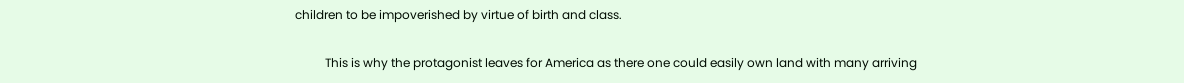children to be impoverished by virtue of birth and class.

          This is why the protagonist leaves for America as there one could easily own land with many arriving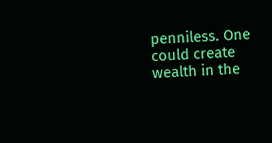penniless. One could create wealth in the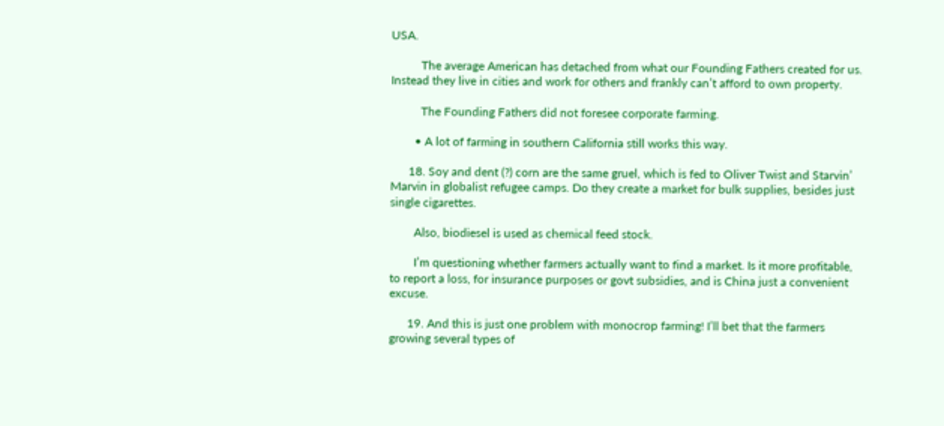USA.

          The average American has detached from what our Founding Fathers created for us. Instead they live in cities and work for others and frankly can’t afford to own property.

          The Founding Fathers did not foresee corporate farming.

        • A lot of farming in southern California still works this way.

      18. Soy and dent (?) corn are the same gruel, which is fed to Oliver Twist and Starvin’ Marvin in globalist refugee camps. Do they create a market for bulk supplies, besides just single cigarettes.

        Also, biodiesel is used as chemical feed stock.

        I’m questioning whether farmers actually want to find a market. Is it more profitable, to report a loss, for insurance purposes or govt subsidies, and is China just a convenient excuse.

      19. And this is just one problem with monocrop farming! I’ll bet that the farmers growing several types of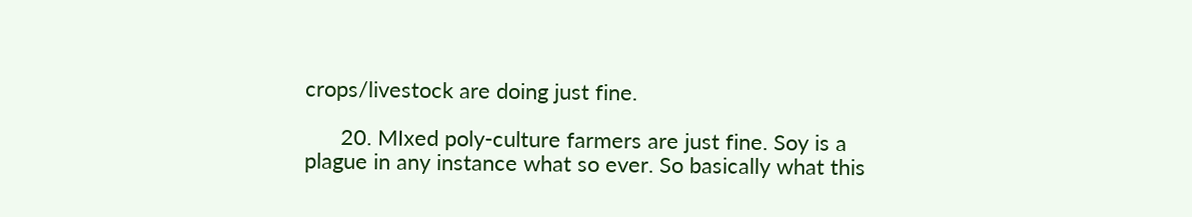crops/livestock are doing just fine.

      20. MIxed poly-culture farmers are just fine. Soy is a plague in any instance what so ever. So basically what this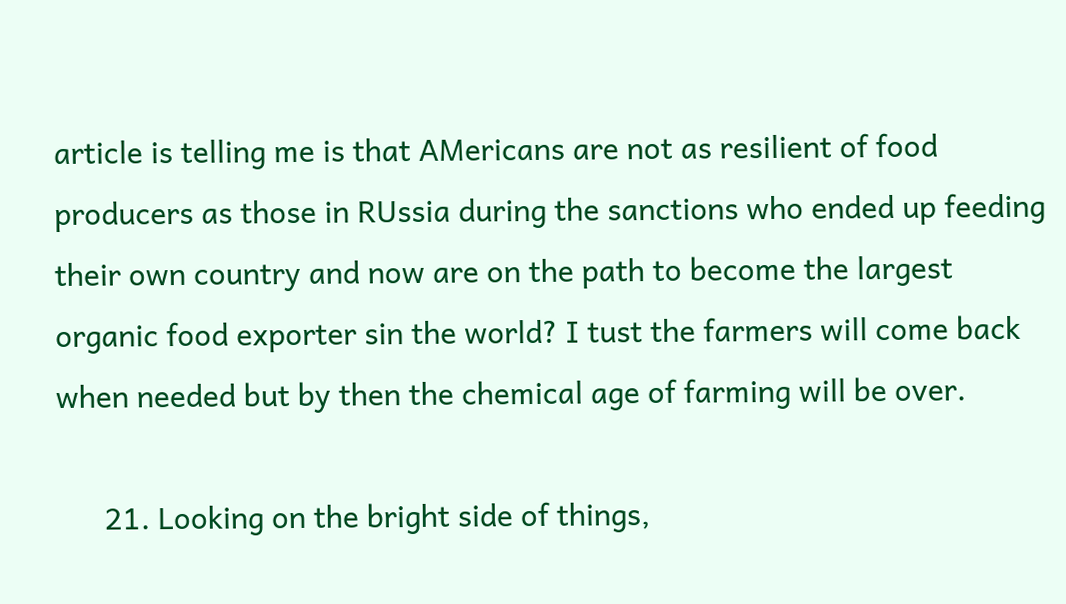article is telling me is that AMericans are not as resilient of food producers as those in RUssia during the sanctions who ended up feeding their own country and now are on the path to become the largest organic food exporter sin the world? I tust the farmers will come back when needed but by then the chemical age of farming will be over.

      21. Looking on the bright side of things,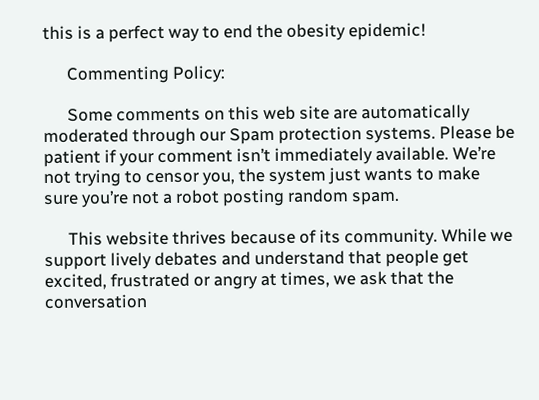this is a perfect way to end the obesity epidemic!

      Commenting Policy:

      Some comments on this web site are automatically moderated through our Spam protection systems. Please be patient if your comment isn’t immediately available. We’re not trying to censor you, the system just wants to make sure you’re not a robot posting random spam.

      This website thrives because of its community. While we support lively debates and understand that people get excited, frustrated or angry at times, we ask that the conversation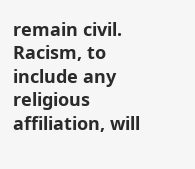remain civil. Racism, to include any religious affiliation, will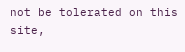not be tolerated on this site,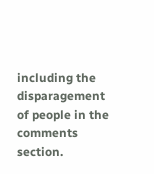including the disparagement of people in the comments section.